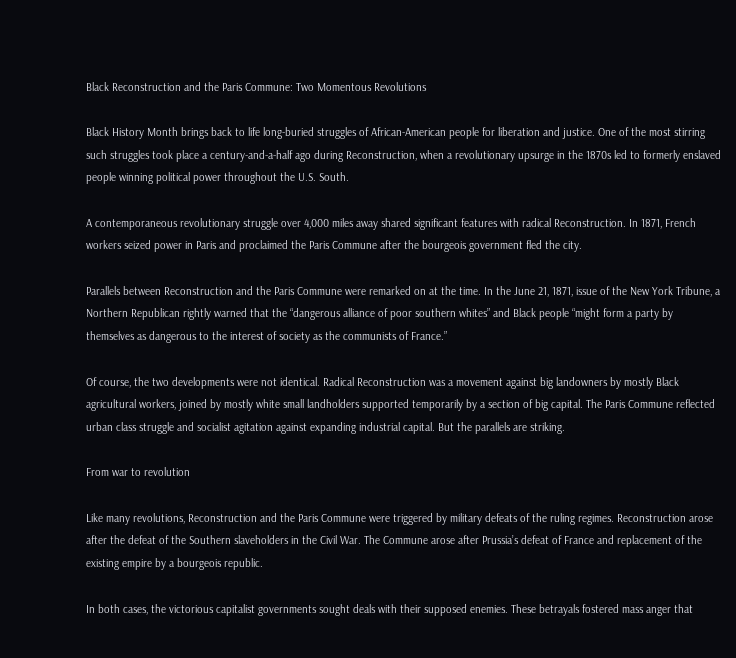Black Reconstruction and the Paris Commune: Two Momentous Revolutions

Black History Month brings back to life long-buried struggles of African-American people for liberation and justice. One of the most stirring such struggles took place a century-and-a-half ago during Reconstruction, when a revolutionary upsurge in the 1870s led to formerly enslaved people winning political power throughout the U.S. South.

A contemporaneous revolutionary struggle over 4,000 miles away shared significant features with radical Reconstruction. In 1871, French workers seized power in Paris and proclaimed the Paris Commune after the bourgeois government fled the city.

Parallels between Reconstruction and the Paris Commune were remarked on at the time. In the June 21, 1871, issue of the New York Tribune, a Northern Republican rightly warned that the “dangerous alliance of poor southern whites” and Black people “might form a party by themselves as dangerous to the interest of society as the communists of France.”

Of course, the two developments were not identical. Radical Reconstruction was a movement against big landowners by mostly Black agricultural workers, joined by mostly white small landholders supported temporarily by a section of big capital. The Paris Commune reflected urban class struggle and socialist agitation against expanding industrial capital. But the parallels are striking.

From war to revolution

Like many revolutions, Reconstruction and the Paris Commune were triggered by military defeats of the ruling regimes. Reconstruction arose after the defeat of the Southern slaveholders in the Civil War. The Commune arose after Prussia’s defeat of France and replacement of the existing empire by a bourgeois republic.

In both cases, the victorious capitalist governments sought deals with their supposed enemies. These betrayals fostered mass anger that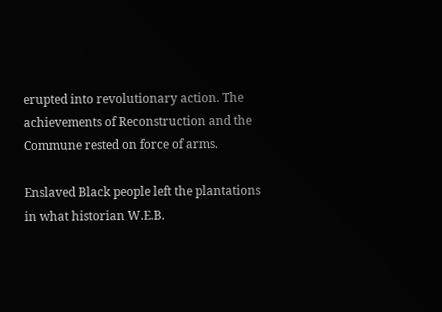erupted into revolutionary action. The achievements of Reconstruction and the Commune rested on force of arms.

Enslaved Black people left the plantations in what historian W.E.B.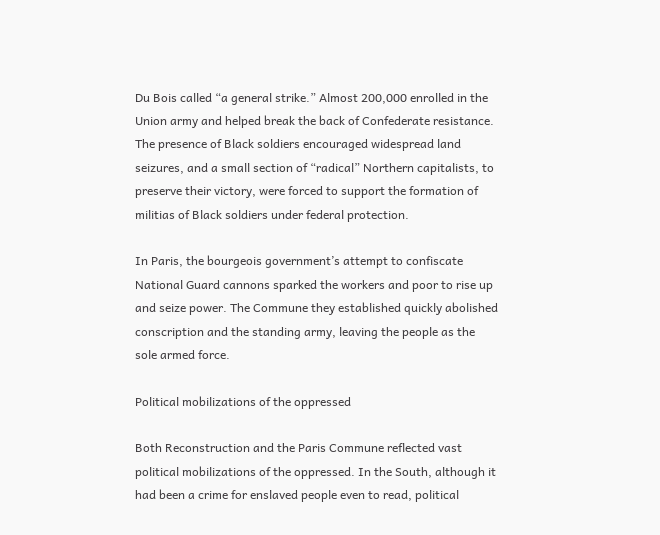Du Bois called “a general strike.” Almost 200,000 enrolled in the Union army and helped break the back of Confederate resistance. The presence of Black soldiers encouraged widespread land seizures, and a small section of “radical” Northern capitalists, to preserve their victory, were forced to support the formation of militias of Black soldiers under federal protection.

In Paris, the bourgeois government’s attempt to confiscate National Guard cannons sparked the workers and poor to rise up and seize power. The Commune they established quickly abolished conscription and the standing army, leaving the people as the sole armed force.

Political mobilizations of the oppressed

Both Reconstruction and the Paris Commune reflected vast political mobilizations of the oppressed. In the South, although it had been a crime for enslaved people even to read, political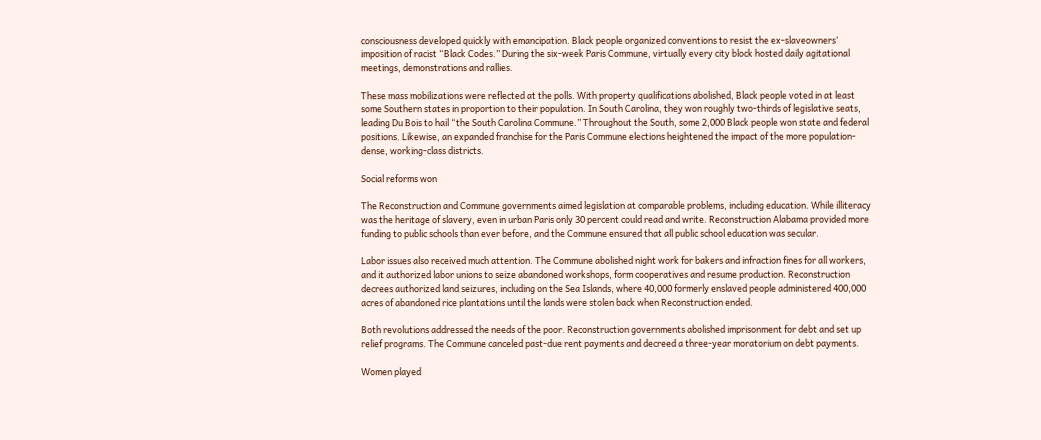consciousness developed quickly with emancipation. Black people organized conventions to resist the ex-slaveowners’ imposition of racist “Black Codes.” During the six-week Paris Commune, virtually every city block hosted daily agitational meetings, demonstrations and rallies.

These mass mobilizations were reflected at the polls. With property qualifications abolished, Black people voted in at least some Southern states in proportion to their population. In South Carolina, they won roughly two-thirds of legislative seats, leading Du Bois to hail “the South Carolina Commune.” Throughout the South, some 2,000 Black people won state and federal positions. Likewise, an expanded franchise for the Paris Commune elections heightened the impact of the more population-dense, working-class districts.

Social reforms won

The Reconstruction and Commune governments aimed legislation at comparable problems, including education. While illiteracy was the heritage of slavery, even in urban Paris only 30 percent could read and write. Reconstruction Alabama provided more funding to public schools than ever before, and the Commune ensured that all public school education was secular.

Labor issues also received much attention. The Commune abolished night work for bakers and infraction fines for all workers, and it authorized labor unions to seize abandoned workshops, form cooperatives and resume production. Reconstruction decrees authorized land seizures, including on the Sea Islands, where 40,000 formerly enslaved people administered 400,000 acres of abandoned rice plantations until the lands were stolen back when Reconstruction ended.

Both revolutions addressed the needs of the poor. Reconstruction governments abolished imprisonment for debt and set up relief programs. The Commune canceled past-due rent payments and decreed a three-year moratorium on debt payments.

Women played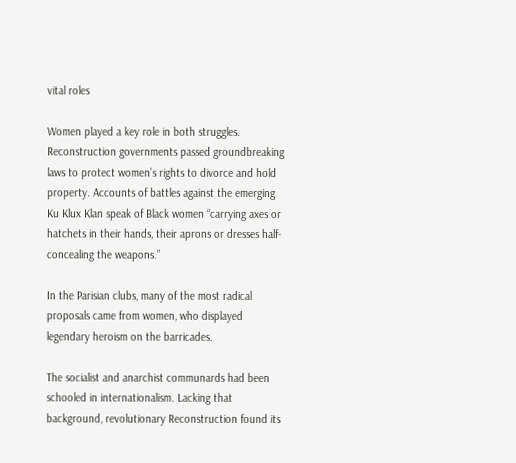vital roles

Women played a key role in both struggles. Reconstruction governments passed groundbreaking laws to protect women’s rights to divorce and hold property. Accounts of battles against the emerging Ku Klux Klan speak of Black women “carrying axes or hatchets in their hands, their aprons or dresses half-concealing the weapons.”

In the Parisian clubs, many of the most radical proposals came from women, who displayed legendary heroism on the barricades.

The socialist and anarchist communards had been schooled in internationalism. Lacking that background, revolutionary Reconstruction found its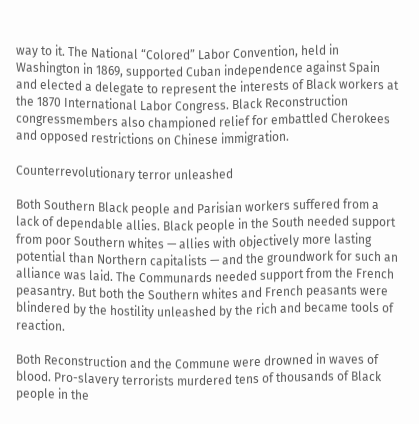way to it. The National “Colored” Labor Convention, held in Washington in 1869, supported Cuban independence against Spain and elected a delegate to represent the interests of Black workers at the 1870 International Labor Congress. Black Reconstruction congressmembers also championed relief for embattled Cherokees and opposed restrictions on Chinese immigration.

Counterrevolutionary terror unleashed

Both Southern Black people and Parisian workers suffered from a lack of dependable allies. Black people in the South needed support from poor Southern whites — allies with objectively more lasting potential than Northern capitalists — and the groundwork for such an alliance was laid. The Communards needed support from the French peasantry. But both the Southern whites and French peasants were blindered by the hostility unleashed by the rich and became tools of reaction.

Both Reconstruction and the Commune were drowned in waves of blood. Pro-slavery terrorists murdered tens of thousands of Black people in the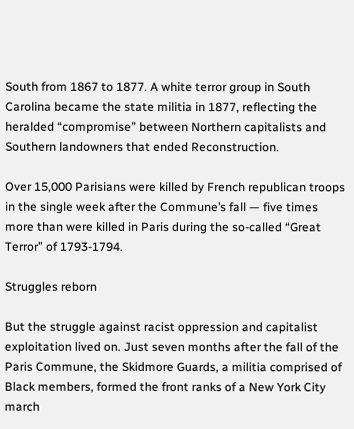South from 1867 to 1877. A white terror group in South Carolina became the state militia in 1877, reflecting the heralded “compromise” between Northern capitalists and Southern landowners that ended Reconstruction.

Over 15,000 Parisians were killed by French republican troops in the single week after the Commune’s fall — five times more than were killed in Paris during the so-called “Great Terror” of 1793-1794.

Struggles reborn

But the struggle against racist oppression and capitalist exploitation lived on. Just seven months after the fall of the Paris Commune, the Skidmore Guards, a militia comprised of Black members, formed the front ranks of a New York City march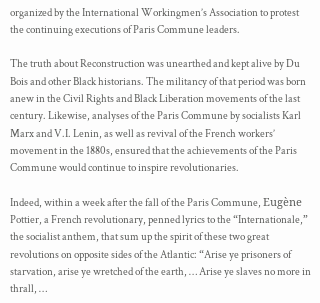organized by the International Workingmen’s Association to protest the continuing executions of Paris Commune leaders.

The truth about Reconstruction was unearthed and kept alive by Du Bois and other Black historians. The militancy of that period was born anew in the Civil Rights and Black Liberation movements of the last century. Likewise, analyses of the Paris Commune by socialists Karl Marx and V.I. Lenin, as well as revival of the French workers’ movement in the 1880s, ensured that the achievements of the Paris Commune would continue to inspire revolutionaries.

Indeed, within a week after the fall of the Paris Commune, Eugène Pottier, a French revolutionary, penned lyrics to the “Internationale,” the socialist anthem, that sum up the spirit of these two great revolutions on opposite sides of the Atlantic: “Arise ye prisoners of starvation, arise ye wretched of the earth, … Arise ye slaves no more in thrall, …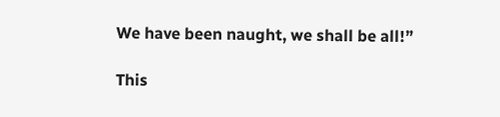We have been naught, we shall be all!”

This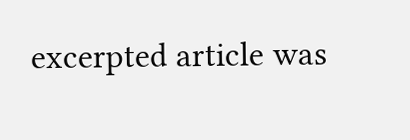excerpted article was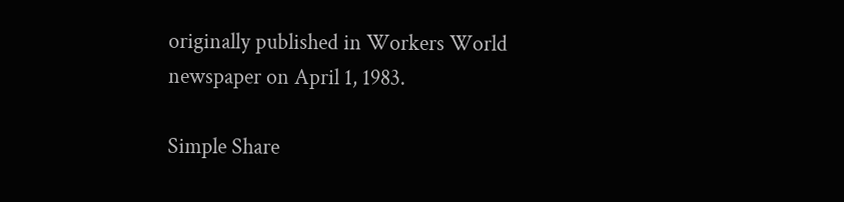originally published in Workers World newspaper on April 1, 1983.

Simple Share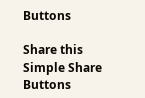Buttons

Share this
Simple Share Buttons